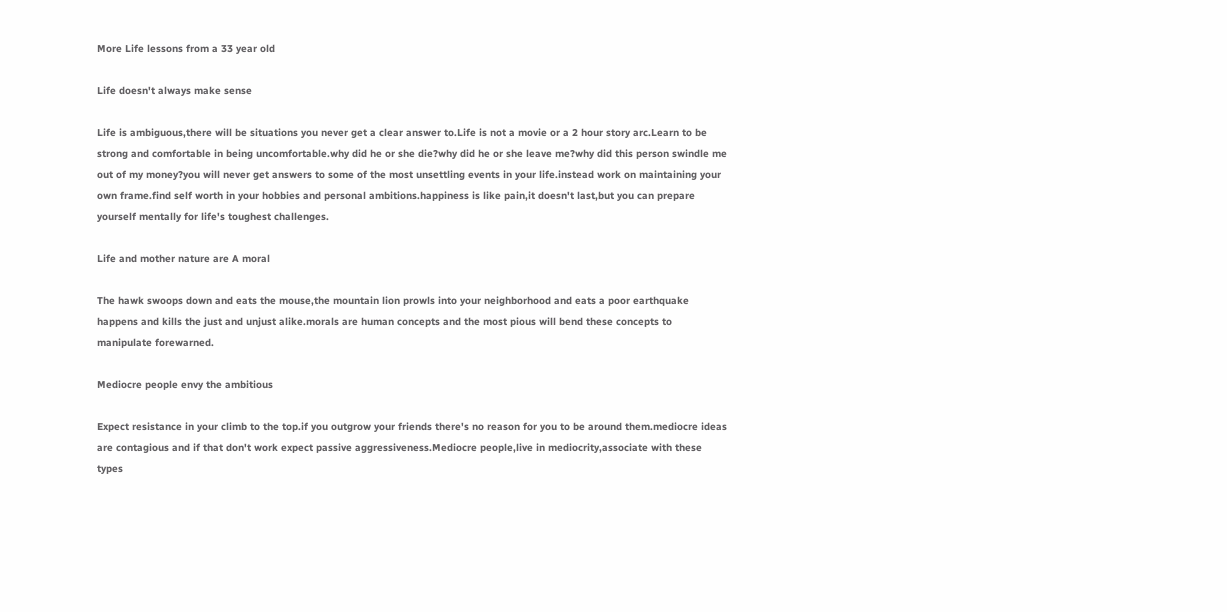More Life lessons from a 33 year old

Life doesn't always make sense

Life is ambiguous,there will be situations you never get a clear answer to.Life is not a movie or a 2 hour story arc.Learn to be strong and comfortable in being uncomfortable.why did he or she die?why did he or she leave me?why did this person swindle me out of my money?you will never get answers to some of the most unsettling events in your life.instead work on maintaining your own frame.find self worth in your hobbies and personal ambitions.happiness is like pain,it doesn't last,but you can prepare yourself mentally for life's toughest challenges.

Life and mother nature are A moral

The hawk swoops down and eats the mouse,the mountain lion prowls into your neighborhood and eats a poor earthquake happens and kills the just and unjust alike.morals are human concepts and the most pious will bend these concepts to manipulate forewarned.

Mediocre people envy the ambitious

Expect resistance in your climb to the top.if you outgrow your friends there's no reason for you to be around them.mediocre ideas are contagious and if that don't work expect passive aggressiveness.Mediocre people,live in mediocrity,associate with these types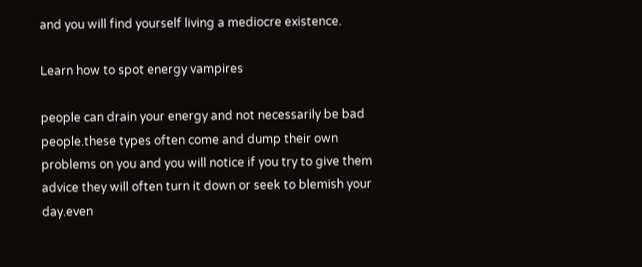and you will find yourself living a mediocre existence.

Learn how to spot energy vampires

people can drain your energy and not necessarily be bad people.these types often come and dump their own problems on you and you will notice if you try to give them advice they will often turn it down or seek to blemish your day.even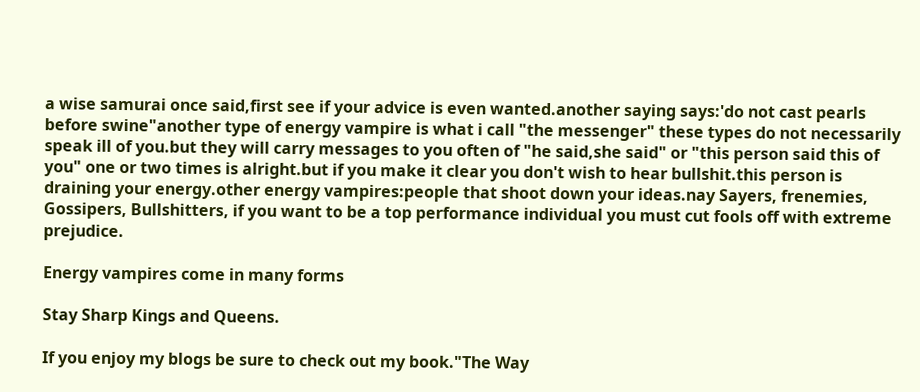a wise samurai once said,first see if your advice is even wanted.another saying says:'do not cast pearls before swine"another type of energy vampire is what i call "the messenger" these types do not necessarily speak ill of you.but they will carry messages to you often of "he said,she said" or "this person said this of you" one or two times is alright.but if you make it clear you don't wish to hear bullshit.this person is draining your energy.other energy vampires:people that shoot down your ideas.nay Sayers, frenemies, Gossipers, Bullshitters, if you want to be a top performance individual you must cut fools off with extreme prejudice.

Energy vampires come in many forms

Stay Sharp Kings and Queens.

If you enjoy my blogs be sure to check out my book."The Way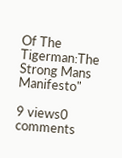Of The Tigerman:The Strong Mans Manifesto"

9 views0 comments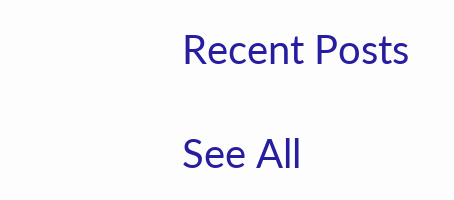Recent Posts

See All